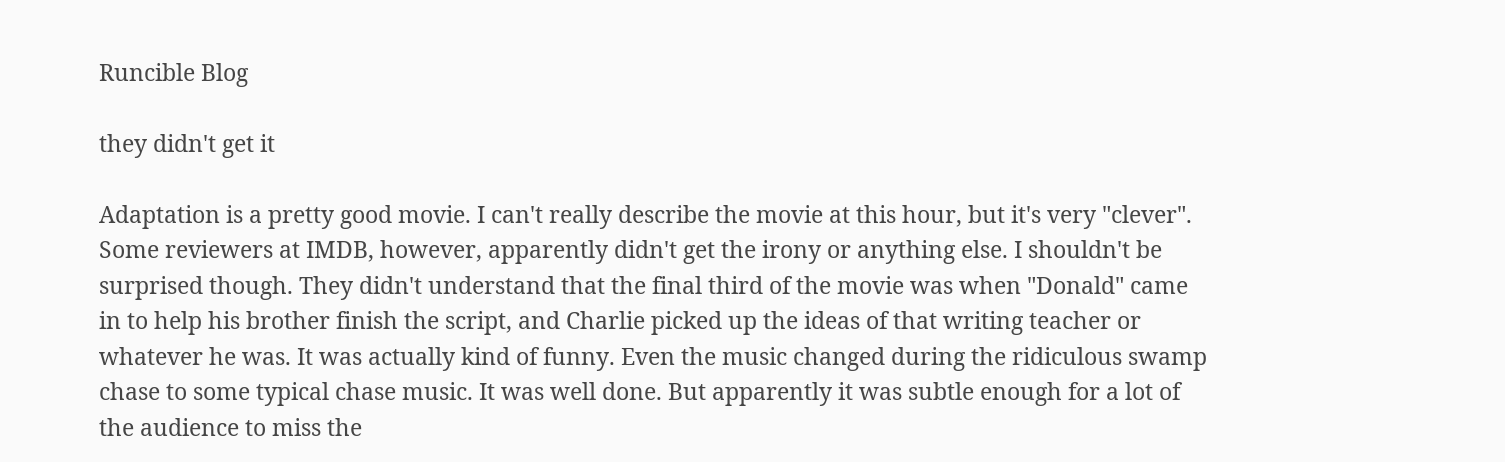Runcible Blog

they didn't get it

Adaptation is a pretty good movie. I can't really describe the movie at this hour, but it's very "clever". Some reviewers at IMDB, however, apparently didn't get the irony or anything else. I shouldn't be surprised though. They didn't understand that the final third of the movie was when "Donald" came in to help his brother finish the script, and Charlie picked up the ideas of that writing teacher or whatever he was. It was actually kind of funny. Even the music changed during the ridiculous swamp chase to some typical chase music. It was well done. But apparently it was subtle enough for a lot of the audience to miss the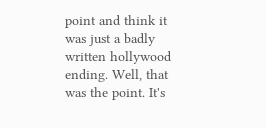point and think it was just a badly written hollywood ending. Well, that was the point. It's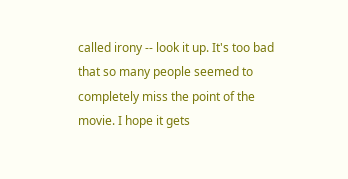called irony -- look it up. It's too bad that so many people seemed to completely miss the point of the movie. I hope it gets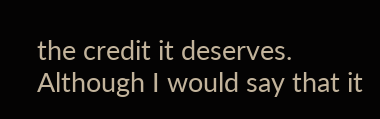the credit it deserves. Although I would say that it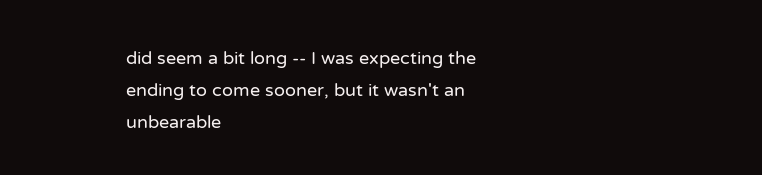did seem a bit long -- I was expecting the ending to come sooner, but it wasn't an unbearable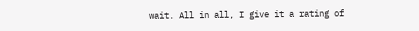wait. All in all, I give it a rating of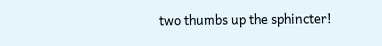two thumbs up the sphincter!